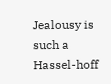Jealousy is such a Hassel-hoff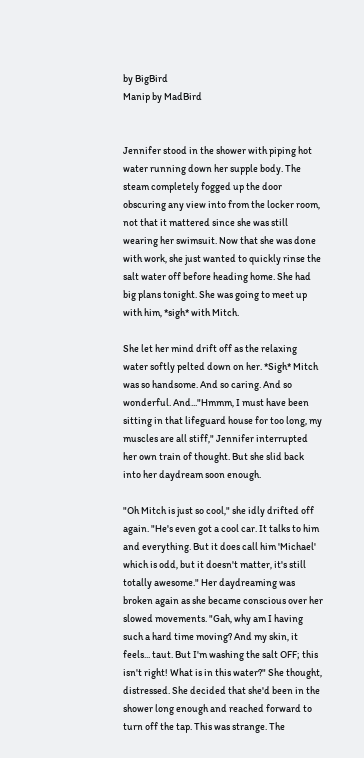by BigBird
Manip by MadBird


Jennifer stood in the shower with piping hot water running down her supple body. The steam completely fogged up the door obscuring any view into from the locker room, not that it mattered since she was still wearing her swimsuit. Now that she was done with work, she just wanted to quickly rinse the salt water off before heading home. She had big plans tonight. She was going to meet up with him, *sigh* with Mitch.

She let her mind drift off as the relaxing water softly pelted down on her. *Sigh* Mitch was so handsome. And so caring. And so wonderful. And..."Hmmm, I must have been sitting in that lifeguard house for too long, my muscles are all stiff," Jennifer interrupted her own train of thought. But she slid back into her daydream soon enough.

"Oh Mitch is just so cool," she idly drifted off again. "He's even got a cool car. It talks to him and everything. But it does call him 'Michael' which is odd, but it doesn't matter, it's still totally awesome." Her daydreaming was broken again as she became conscious over her slowed movements. "Gah, why am I having such a hard time moving? And my skin, it feels... taut. But I'm washing the salt OFF; this isn't right! What is in this water?" She thought, distressed. She decided that she'd been in the shower long enough and reached forward to turn off the tap. This was strange. The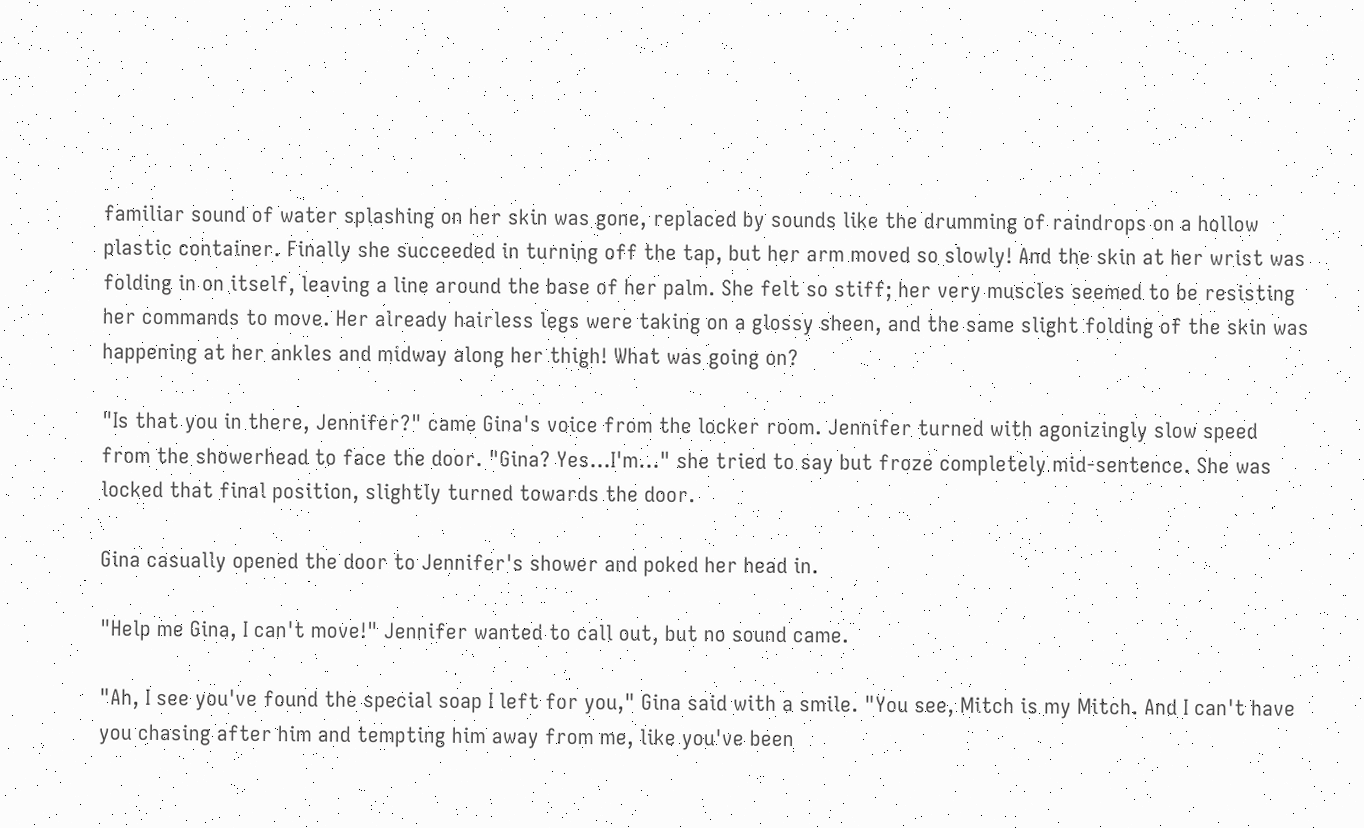familiar sound of water splashing on her skin was gone, replaced by sounds like the drumming of raindrops on a hollow plastic container. Finally she succeeded in turning off the tap, but her arm moved so slowly! And the skin at her wrist was folding in on itself, leaving a line around the base of her palm. She felt so stiff; her very muscles seemed to be resisting her commands to move. Her already hairless legs were taking on a glossy sheen, and the same slight folding of the skin was happening at her ankles and midway along her thigh! What was going on?

"Is that you in there, Jennifer?" came Gina's voice from the locker room. Jennifer turned with agonizingly slow speed from the showerhead to face the door. "Gina? Yes...I'm..." she tried to say but froze completely mid-sentence. She was locked that final position, slightly turned towards the door.

Gina casually opened the door to Jennifer's shower and poked her head in.

"Help me Gina, I can't move!" Jennifer wanted to call out, but no sound came.

"Ah, I see you've found the special soap I left for you," Gina said with a smile. "You see, Mitch is my Mitch. And I can't have you chasing after him and tempting him away from me, like you've been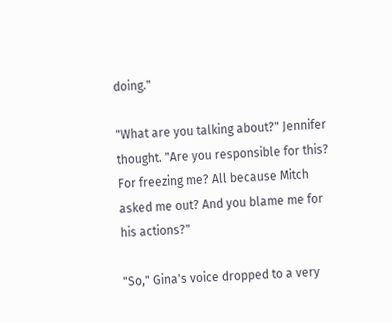doing."

"What are you talking about?" Jennifer thought. "Are you responsible for this? For freezing me? All because Mitch asked me out? And you blame me for his actions?"

"So," Gina's voice dropped to a very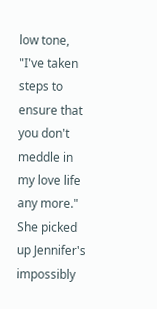low tone, "I've taken steps to ensure that you don't meddle in my love life any more." She picked up Jennifer's impossibly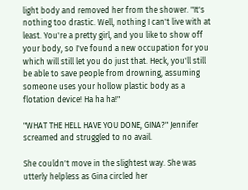light body and removed her from the shower. "It's nothing too drastic. Well, nothing I can't live with at least. You're a pretty girl, and you like to show off your body, so I've found a new occupation for you which will still let you do just that. Heck, you'll still be able to save people from drowning, assuming someone uses your hollow plastic body as a flotation device! Ha ha ha!"

"WHAT THE HELL HAVE YOU DONE, GINA?" Jennifer screamed and struggled to no avail.

She couldn't move in the slightest way. She was utterly helpless as Gina circled her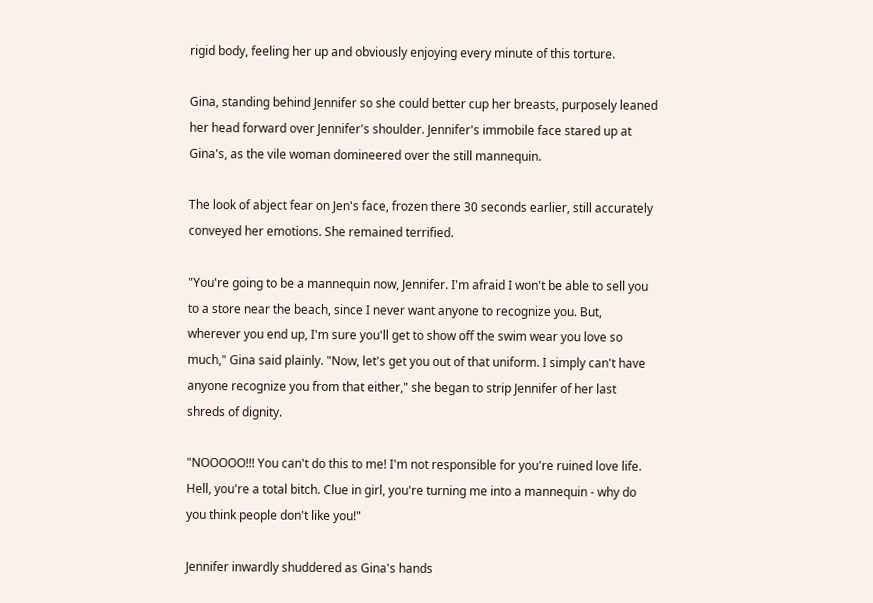rigid body, feeling her up and obviously enjoying every minute of this torture.

Gina, standing behind Jennifer so she could better cup her breasts, purposely leaned her head forward over Jennifer's shoulder. Jennifer's immobile face stared up at Gina's, as the vile woman domineered over the still mannequin.

The look of abject fear on Jen's face, frozen there 30 seconds earlier, still accurately conveyed her emotions. She remained terrified.

"You're going to be a mannequin now, Jennifer. I'm afraid I won't be able to sell you to a store near the beach, since I never want anyone to recognize you. But, wherever you end up, I'm sure you'll get to show off the swim wear you love so much," Gina said plainly. "Now, let's get you out of that uniform. I simply can't have anyone recognize you from that either," she began to strip Jennifer of her last shreds of dignity.

"NOOOOO!!! You can't do this to me! I'm not responsible for you're ruined love life. Hell, you're a total bitch. Clue in girl, you're turning me into a mannequin - why do you think people don't like you!"

Jennifer inwardly shuddered as Gina's hands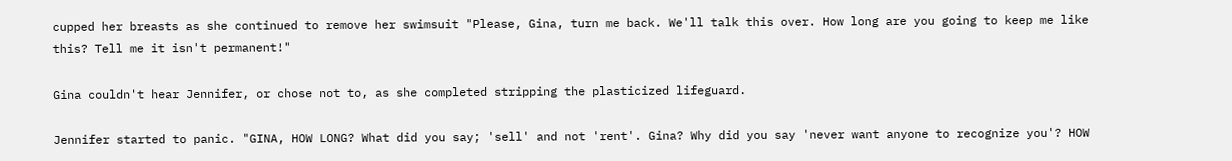cupped her breasts as she continued to remove her swimsuit "Please, Gina, turn me back. We'll talk this over. How long are you going to keep me like this? Tell me it isn't permanent!"

Gina couldn't hear Jennifer, or chose not to, as she completed stripping the plasticized lifeguard.

Jennifer started to panic. "GINA, HOW LONG? What did you say; 'sell' and not 'rent'. Gina? Why did you say 'never want anyone to recognize you'? HOW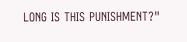LONG IS THIS PUNISHMENT?"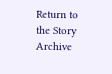Return to the Story Archive